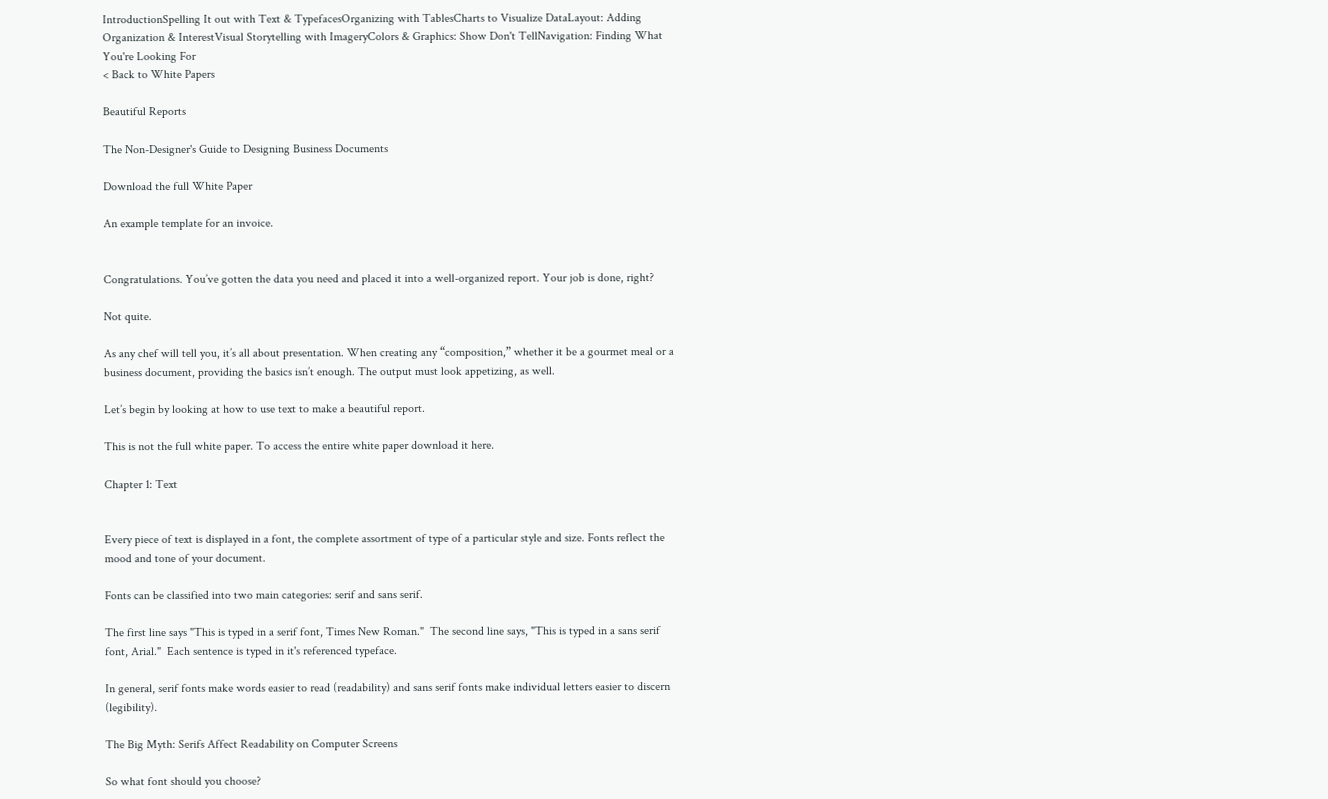IntroductionSpelling It out with Text & TypefacesOrganizing with TablesCharts to Visualize DataLayout: Adding Organization & InterestVisual Storytelling with ImageryColors & Graphics: Show Don't TellNavigation: Finding What You're Looking For
< Back to White Papers

Beautiful Reports

The Non-Designer's Guide to Designing Business Documents

Download the full White Paper

An example template for an invoice.


Congratulations. You’ve gotten the data you need and placed it into a well-organized report. Your job is done, right?

Not quite.

As any chef will tell you, it’s all about presentation. When creating any “composition,” whether it be a gourmet meal or a business document, providing the basics isn’t enough. The output must look appetizing, as well.

Let’s begin by looking at how to use text to make a beautiful report.

This is not the full white paper. To access the entire white paper download it here.

Chapter 1: Text


Every piece of text is displayed in a font, the complete assortment of type of a particular style and size. Fonts reflect the mood and tone of your document.

Fonts can be classified into two main categories: serif and sans serif.

The first line says "This is typed in a serif font, Times New Roman."  The second line says, "This is typed in a sans serif font, Arial."  Each sentence is typed in it's referenced typeface.

In general, serif fonts make words easier to read (readability) and sans serif fonts make individual letters easier to discern (legibility).

The Big Myth: Serifs Affect Readability on Computer Screens

So what font should you choose?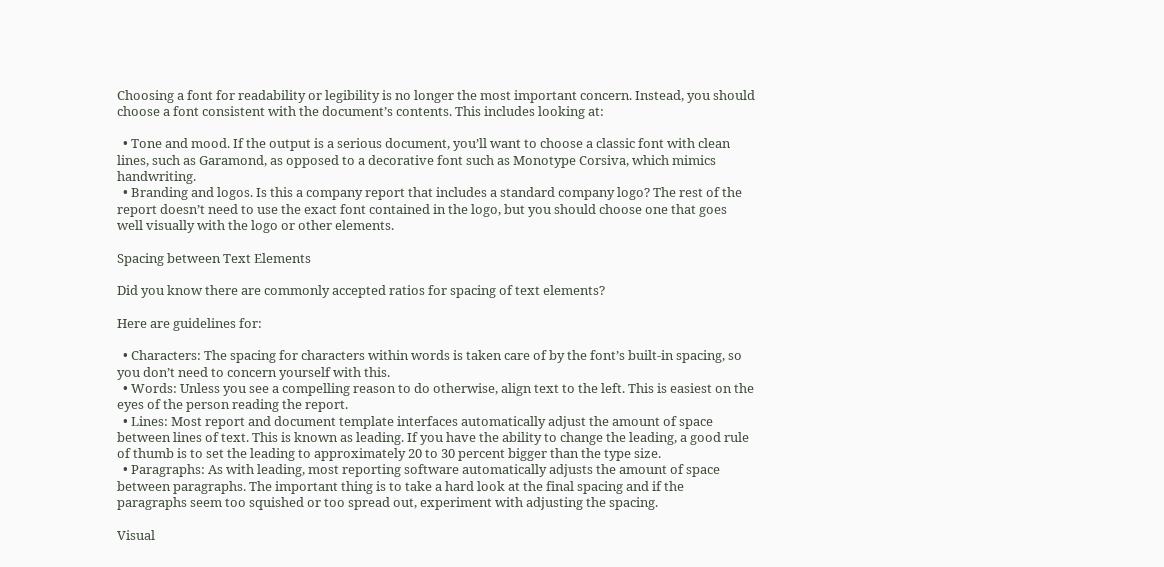Choosing a font for readability or legibility is no longer the most important concern. Instead, you should choose a font consistent with the document’s contents. This includes looking at:

  • Tone and mood. If the output is a serious document, you’ll want to choose a classic font with clean lines, such as Garamond, as opposed to a decorative font such as Monotype Corsiva, which mimics handwriting.
  • Branding and logos. Is this a company report that includes a standard company logo? The rest of the report doesn’t need to use the exact font contained in the logo, but you should choose one that goes well visually with the logo or other elements.

Spacing between Text Elements

Did you know there are commonly accepted ratios for spacing of text elements?

Here are guidelines for:

  • Characters: The spacing for characters within words is taken care of by the font’s built-in spacing, so you don’t need to concern yourself with this.
  • Words: Unless you see a compelling reason to do otherwise, align text to the left. This is easiest on the eyes of the person reading the report.
  • Lines: Most report and document template interfaces automatically adjust the amount of space between lines of text. This is known as leading. If you have the ability to change the leading, a good rule of thumb is to set the leading to approximately 20 to 30 percent bigger than the type size.
  • Paragraphs: As with leading, most reporting software automatically adjusts the amount of space between paragraphs. The important thing is to take a hard look at the final spacing and if the paragraphs seem too squished or too spread out, experiment with adjusting the spacing.

Visual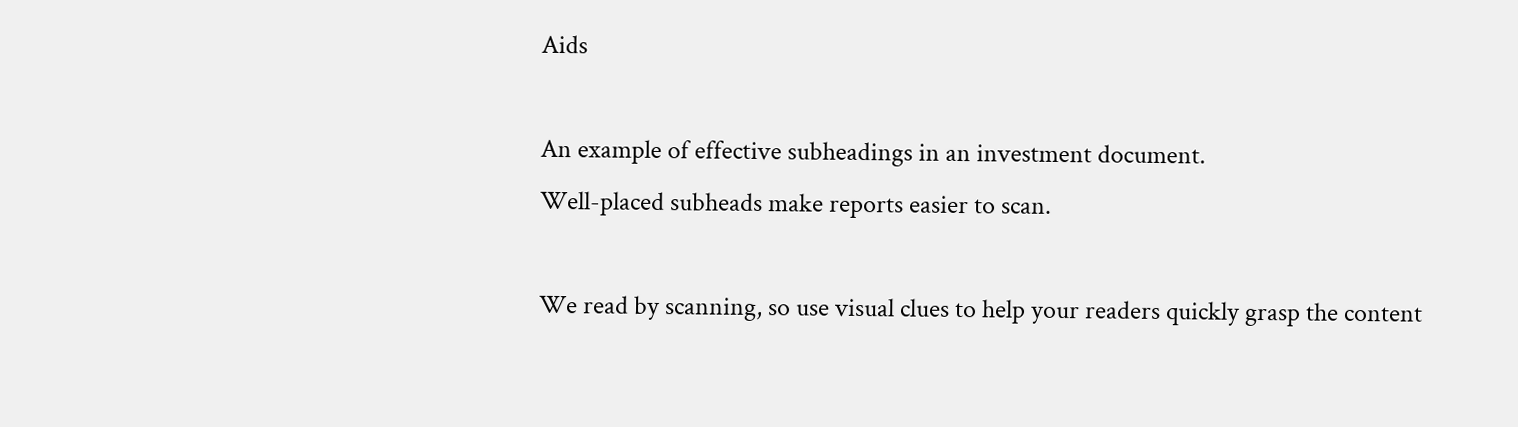Aids

An example of effective subheadings in an investment document.
Well-placed subheads make reports easier to scan.

We read by scanning, so use visual clues to help your readers quickly grasp the content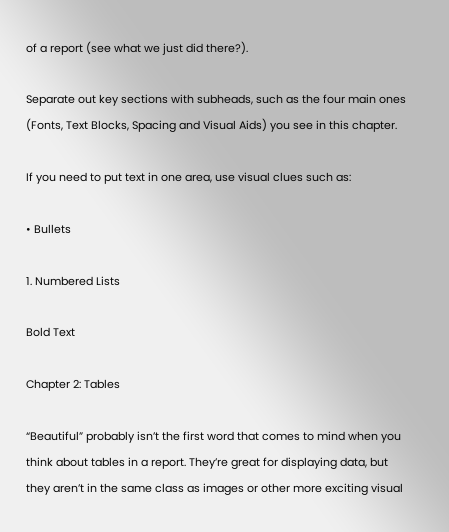of a report (see what we just did there?).

Separate out key sections with subheads, such as the four main ones (Fonts, Text Blocks, Spacing and Visual Aids) you see in this chapter.

If you need to put text in one area, use visual clues such as:

• Bullets

1. Numbered Lists

Bold Text

Chapter 2: Tables

“Beautiful” probably isn’t the first word that comes to mind when you think about tables in a report. They’re great for displaying data, but they aren’t in the same class as images or other more exciting visual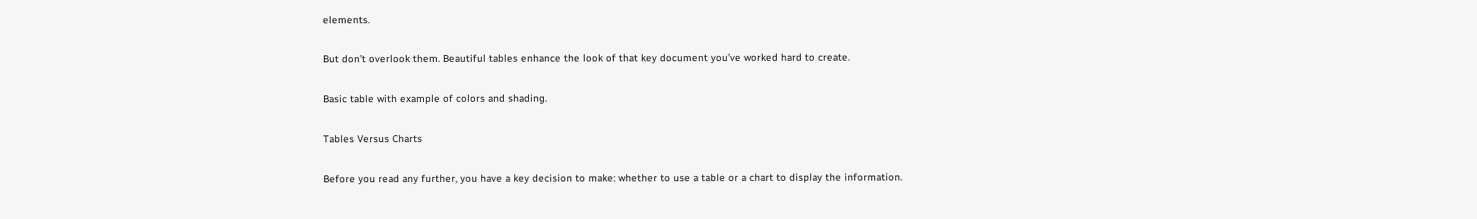elements.

But don’t overlook them. Beautiful tables enhance the look of that key document you’ve worked hard to create.

Basic table with example of colors and shading.

Tables Versus Charts

Before you read any further, you have a key decision to make: whether to use a table or a chart to display the information.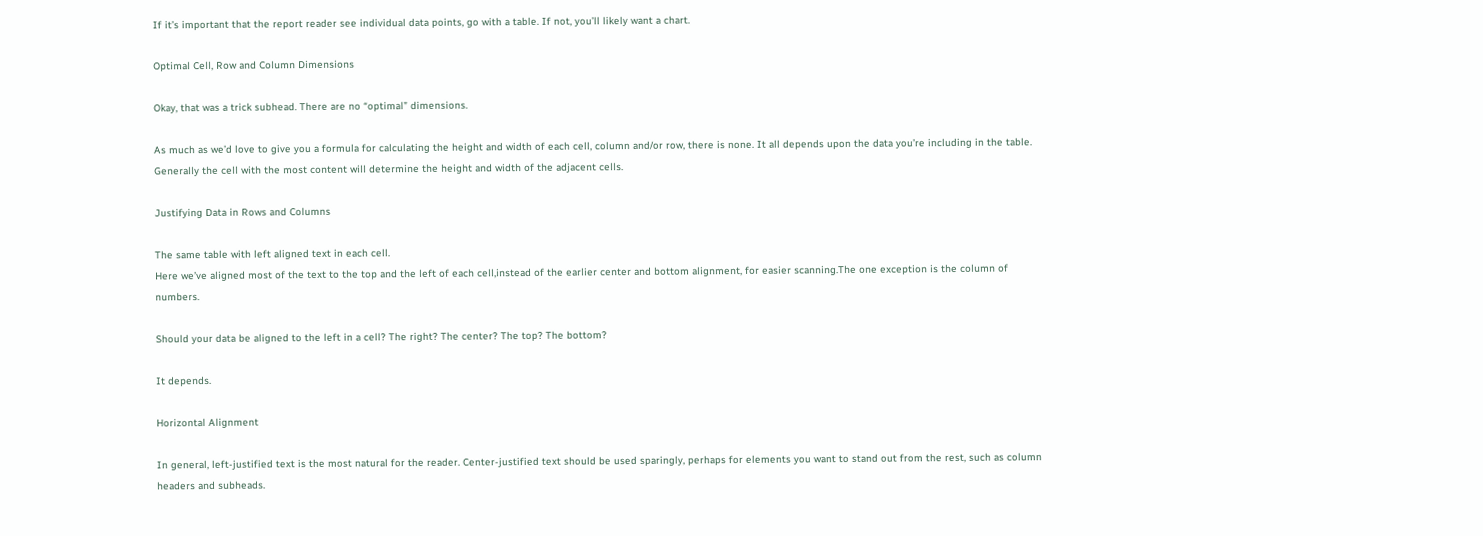If it’s important that the report reader see individual data points, go with a table. If not, you’ll likely want a chart.

Optimal Cell, Row and Column Dimensions

Okay, that was a trick subhead. There are no “optimal” dimensions.

As much as we’d love to give you a formula for calculating the height and width of each cell, column and/or row, there is none. It all depends upon the data you’re including in the table. Generally the cell with the most content will determine the height and width of the adjacent cells.

Justifying Data in Rows and Columns

The same table with left aligned text in each cell.
Here we’ve aligned most of the text to the top and the left of each cell,instead of the earlier center and bottom alignment, for easier scanning.The one exception is the column of numbers.

Should your data be aligned to the left in a cell? The right? The center? The top? The bottom?

It depends.

Horizontal Alignment

In general, left-justified text is the most natural for the reader. Center-justified text should be used sparingly, perhaps for elements you want to stand out from the rest, such as column headers and subheads.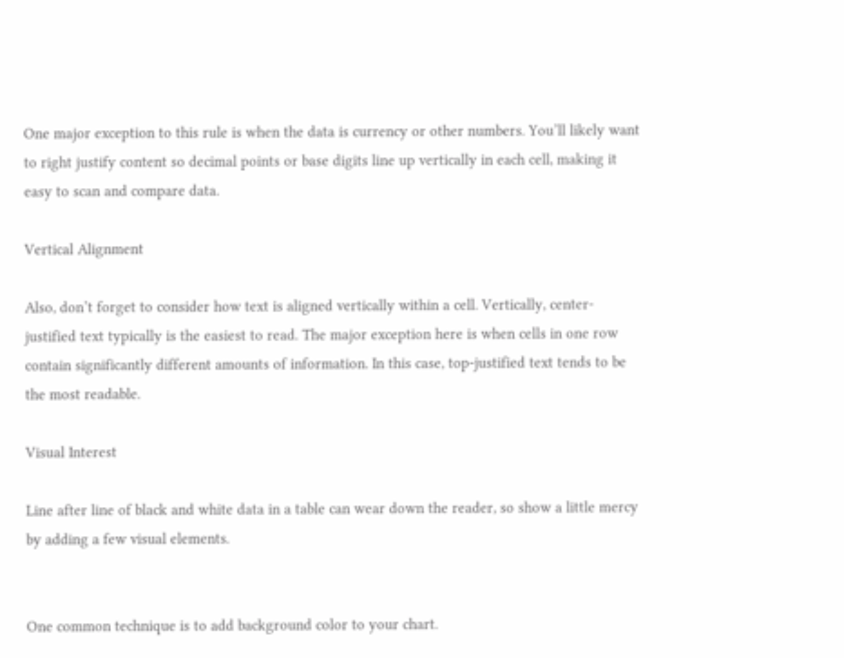One major exception to this rule is when the data is currency or other numbers. You’ll likely want to right justify content so decimal points or base digits line up vertically in each cell, making it easy to scan and compare data.

Vertical Alignment

Also, don’t forget to consider how text is aligned vertically within a cell. Vertically, center-justified text typically is the easiest to read. The major exception here is when cells in one row contain significantly different amounts of information. In this case, top-justified text tends to be the most readable.

Visual Interest

Line after line of black and white data in a table can wear down the reader, so show a little mercy by adding a few visual elements.


One common technique is to add background color to your chart.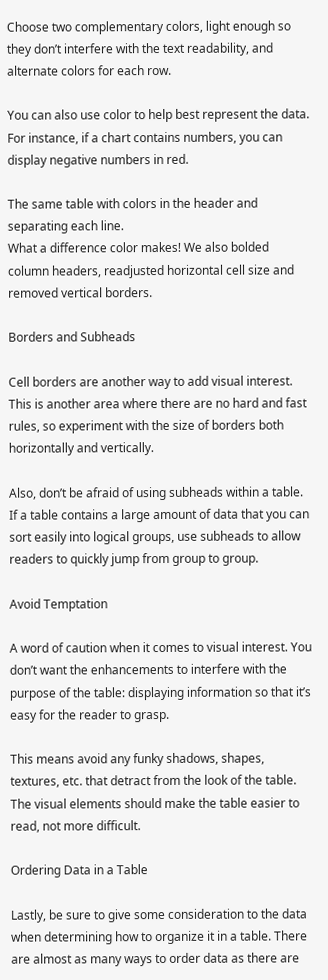Choose two complementary colors, light enough so they don’t interfere with the text readability, and alternate colors for each row.

You can also use color to help best represent the data. For instance, if a chart contains numbers, you can display negative numbers in red.

The same table with colors in the header and separating each line.
What a difference color makes! We also bolded column headers, readjusted horizontal cell size and removed vertical borders.

Borders and Subheads

Cell borders are another way to add visual interest. This is another area where there are no hard and fast rules, so experiment with the size of borders both horizontally and vertically.

Also, don’t be afraid of using subheads within a table. If a table contains a large amount of data that you can sort easily into logical groups, use subheads to allow readers to quickly jump from group to group.

Avoid Temptation

A word of caution when it comes to visual interest. You don’t want the enhancements to interfere with the purpose of the table: displaying information so that it’s easy for the reader to grasp.

This means avoid any funky shadows, shapes, textures, etc. that detract from the look of the table. The visual elements should make the table easier to read, not more difficult.

Ordering Data in a Table

Lastly, be sure to give some consideration to the data when determining how to organize it in a table. There are almost as many ways to order data as there are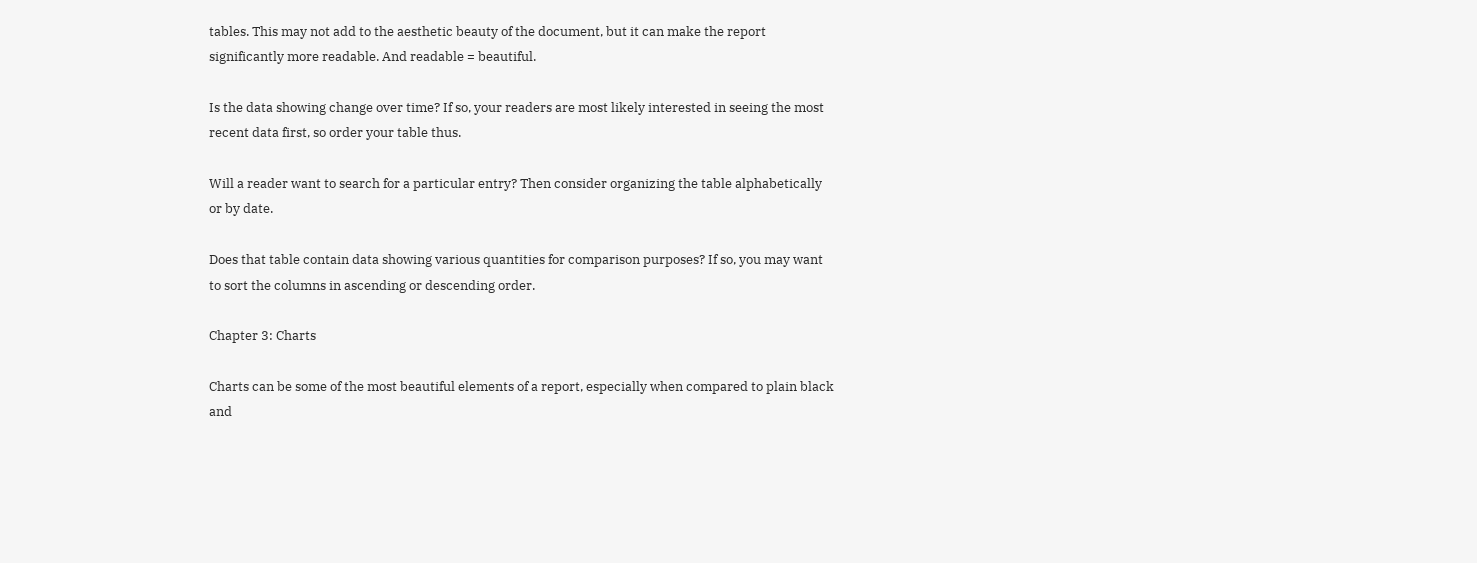tables. This may not add to the aesthetic beauty of the document, but it can make the report significantly more readable. And readable = beautiful.

Is the data showing change over time? If so, your readers are most likely interested in seeing the most recent data first, so order your table thus.

Will a reader want to search for a particular entry? Then consider organizing the table alphabetically or by date.

Does that table contain data showing various quantities for comparison purposes? If so, you may want to sort the columns in ascending or descending order.

Chapter 3: Charts

Charts can be some of the most beautiful elements of a report, especially when compared to plain black and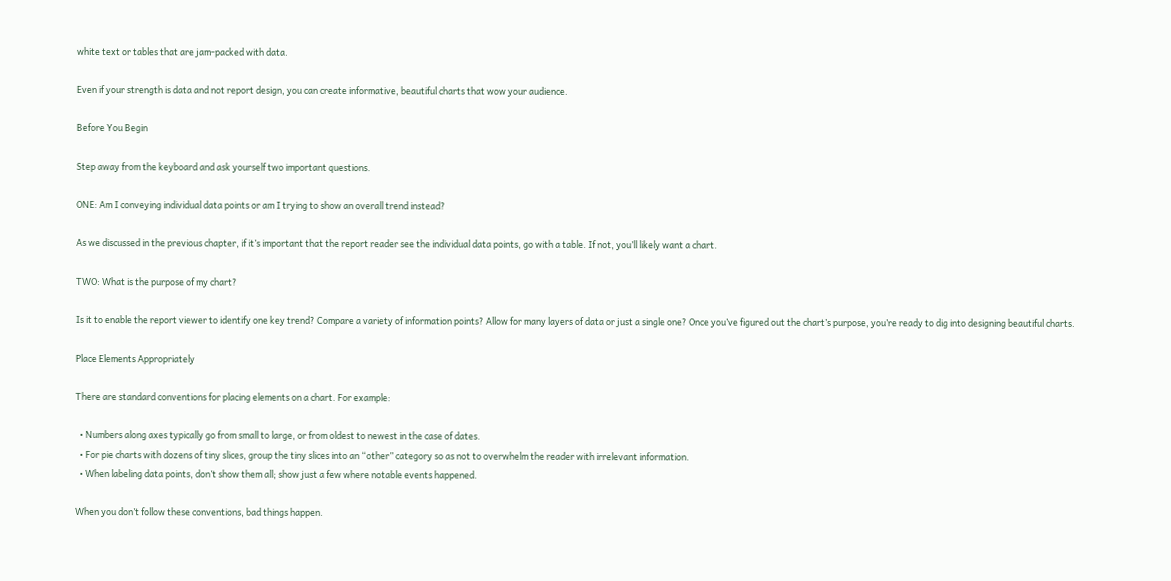white text or tables that are jam-packed with data.

Even if your strength is data and not report design, you can create informative, beautiful charts that wow your audience.

Before You Begin

Step away from the keyboard and ask yourself two important questions.

ONE: Am I conveying individual data points or am I trying to show an overall trend instead?

As we discussed in the previous chapter, if it’s important that the report reader see the individual data points, go with a table. If not, you’ll likely want a chart.

TWO: What is the purpose of my chart?

Is it to enable the report viewer to identify one key trend? Compare a variety of information points? Allow for many layers of data or just a single one? Once you’ve figured out the chart’s purpose, you’re ready to dig into designing beautiful charts.

Place Elements Appropriately

There are standard conventions for placing elements on a chart. For example:

  • Numbers along axes typically go from small to large, or from oldest to newest in the case of dates.
  • For pie charts with dozens of tiny slices, group the tiny slices into an “other” category so as not to overwhelm the reader with irrelevant information.
  • When labeling data points, don’t show them all; show just a few where notable events happened.

When you don’t follow these conventions, bad things happen.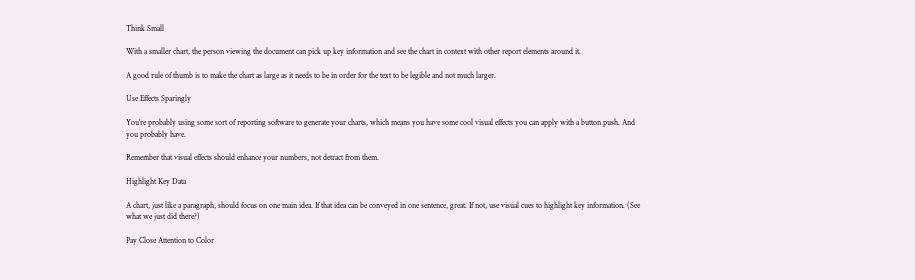Think Small

With a smaller chart, the person viewing the document can pick up key information and see the chart in context with other report elements around it.

A good rule of thumb is to make the chart as large as it needs to be in order for the text to be legible and not much larger.

Use Effects Sparingly

You’re probably using some sort of reporting software to generate your charts, which means you have some cool visual effects you can apply with a button push. And you probably have.

Remember that visual effects should enhance your numbers, not detract from them.

Highlight Key Data

A chart, just like a paragraph, should focus on one main idea. If that idea can be conveyed in one sentence, great. If not, use visual cues to highlight key information. (See what we just did there?)

Pay Close Attention to Color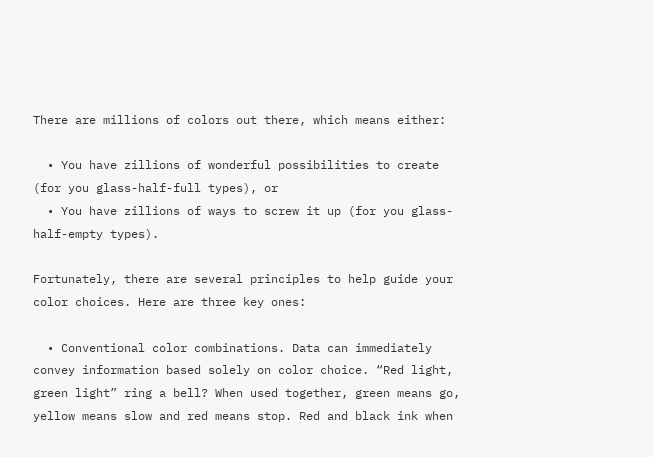There are millions of colors out there, which means either:

  • You have zillions of wonderful possibilities to create (for you glass-half-full types), or
  • You have zillions of ways to screw it up (for you glass-half-empty types).

Fortunately, there are several principles to help guide your color choices. Here are three key ones:

  • Conventional color combinations. Data can immediately convey information based solely on color choice. “Red light, green light” ring a bell? When used together, green means go, yellow means slow and red means stop. Red and black ink when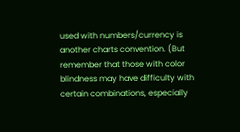used with numbers/currency is another charts convention. (But remember that those with color blindness may have difficulty with certain combinations, especially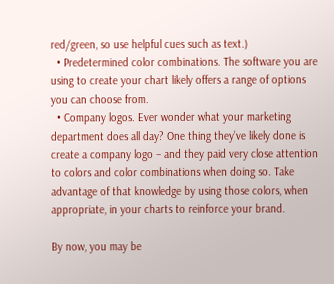red/green, so use helpful cues such as text.)
  • Predetermined color combinations. The software you are using to create your chart likely offers a range of options you can choose from.
  • Company logos. Ever wonder what your marketing department does all day? One thing they’ve likely done is create a company logo – and they paid very close attention to colors and color combinations when doing so. Take advantage of that knowledge by using those colors, when appropriate, in your charts to reinforce your brand.

By now, you may be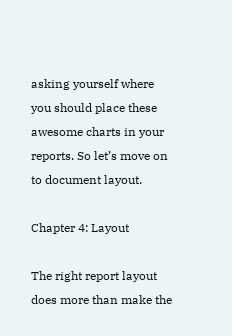asking yourself where you should place these awesome charts in your reports. So let’s move on to document layout.

Chapter 4: Layout

The right report layout does more than make the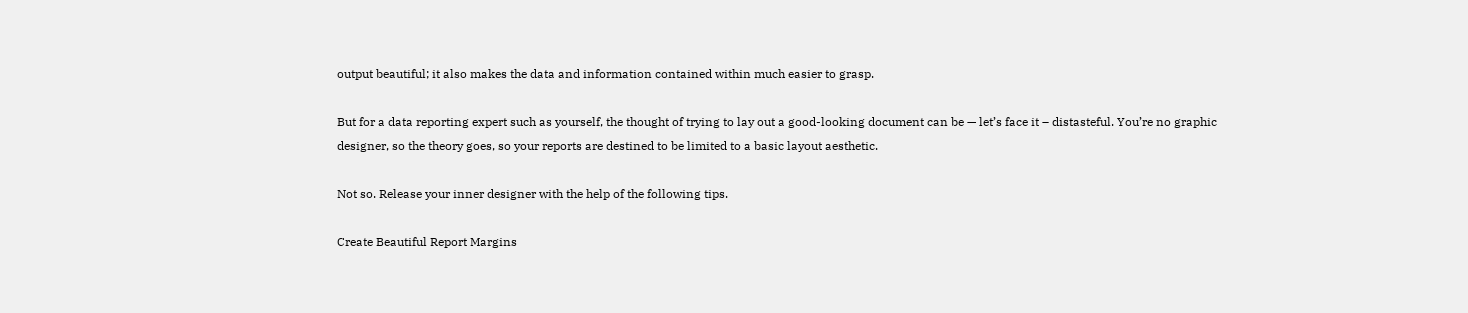output beautiful; it also makes the data and information contained within much easier to grasp.

But for a data reporting expert such as yourself, the thought of trying to lay out a good-looking document can be — let’s face it – distasteful. You’re no graphic designer, so the theory goes, so your reports are destined to be limited to a basic layout aesthetic.

Not so. Release your inner designer with the help of the following tips.

Create Beautiful Report Margins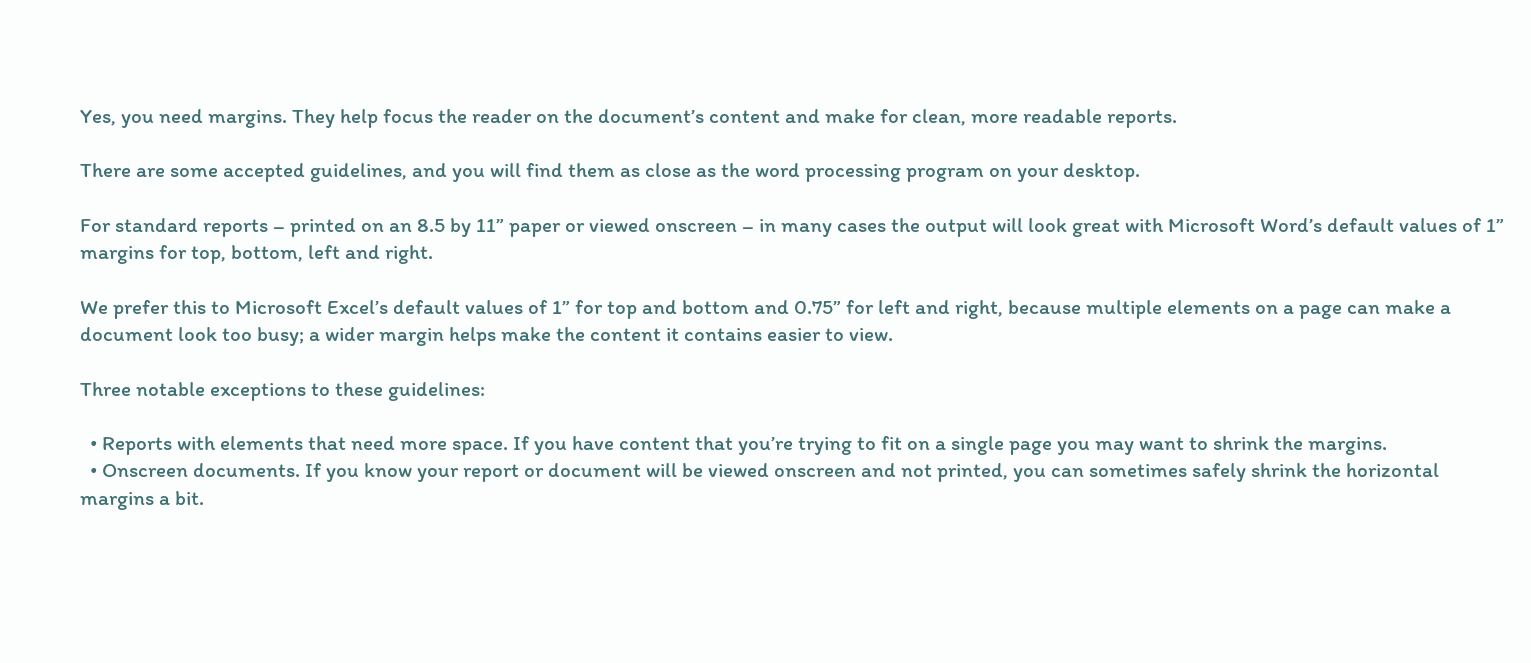Yes, you need margins. They help focus the reader on the document’s content and make for clean, more readable reports.

There are some accepted guidelines, and you will find them as close as the word processing program on your desktop.

For standard reports – printed on an 8.5 by 11” paper or viewed onscreen – in many cases the output will look great with Microsoft Word’s default values of 1” margins for top, bottom, left and right.

We prefer this to Microsoft Excel’s default values of 1” for top and bottom and 0.75” for left and right, because multiple elements on a page can make a document look too busy; a wider margin helps make the content it contains easier to view.

Three notable exceptions to these guidelines:

  • Reports with elements that need more space. If you have content that you’re trying to fit on a single page you may want to shrink the margins.
  • Onscreen documents. If you know your report or document will be viewed onscreen and not printed, you can sometimes safely shrink the horizontal margins a bit.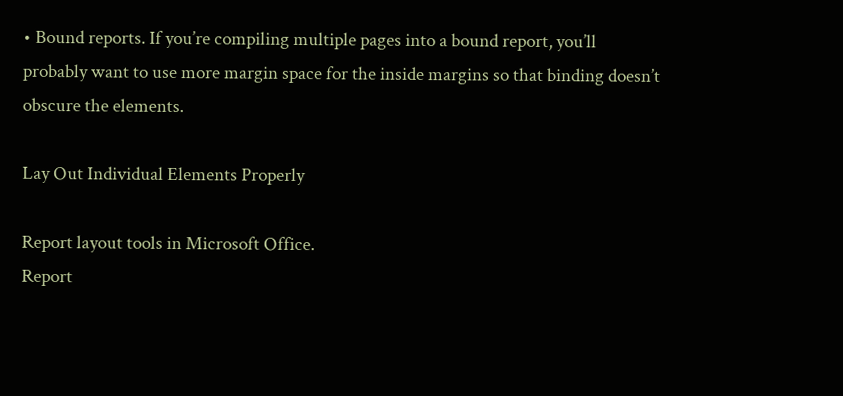• Bound reports. If you’re compiling multiple pages into a bound report, you’ll probably want to use more margin space for the inside margins so that binding doesn’t obscure the elements.

Lay Out Individual Elements Properly

Report layout tools in Microsoft Office.
Report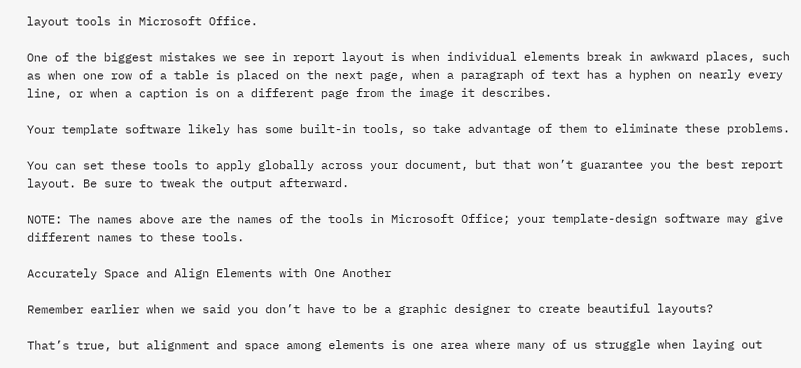layout tools in Microsoft Office.

One of the biggest mistakes we see in report layout is when individual elements break in awkward places, such as when one row of a table is placed on the next page, when a paragraph of text has a hyphen on nearly every line, or when a caption is on a different page from the image it describes.

Your template software likely has some built-in tools, so take advantage of them to eliminate these problems.

You can set these tools to apply globally across your document, but that won’t guarantee you the best report layout. Be sure to tweak the output afterward.

NOTE: The names above are the names of the tools in Microsoft Office; your template-design software may give different names to these tools.

Accurately Space and Align Elements with One Another

Remember earlier when we said you don’t have to be a graphic designer to create beautiful layouts?

That’s true, but alignment and space among elements is one area where many of us struggle when laying out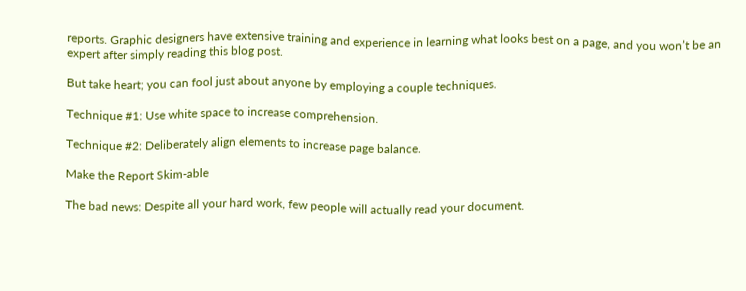reports. Graphic designers have extensive training and experience in learning what looks best on a page, and you won’t be an expert after simply reading this blog post.

But take heart; you can fool just about anyone by employing a couple techniques.

Technique #1: Use white space to increase comprehension.

Technique #2: Deliberately align elements to increase page balance.

Make the Report Skim-able

The bad news: Despite all your hard work, few people will actually read your document.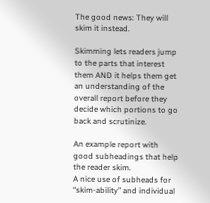The good news: They will skim it instead.

Skimming lets readers jump to the parts that interest them AND it helps them get an understanding of the overall report before they decide which portions to go back and scrutinize.

An example report with good subheadings that help the reader skim.
A nice use of subheads for “skim-ability” and individual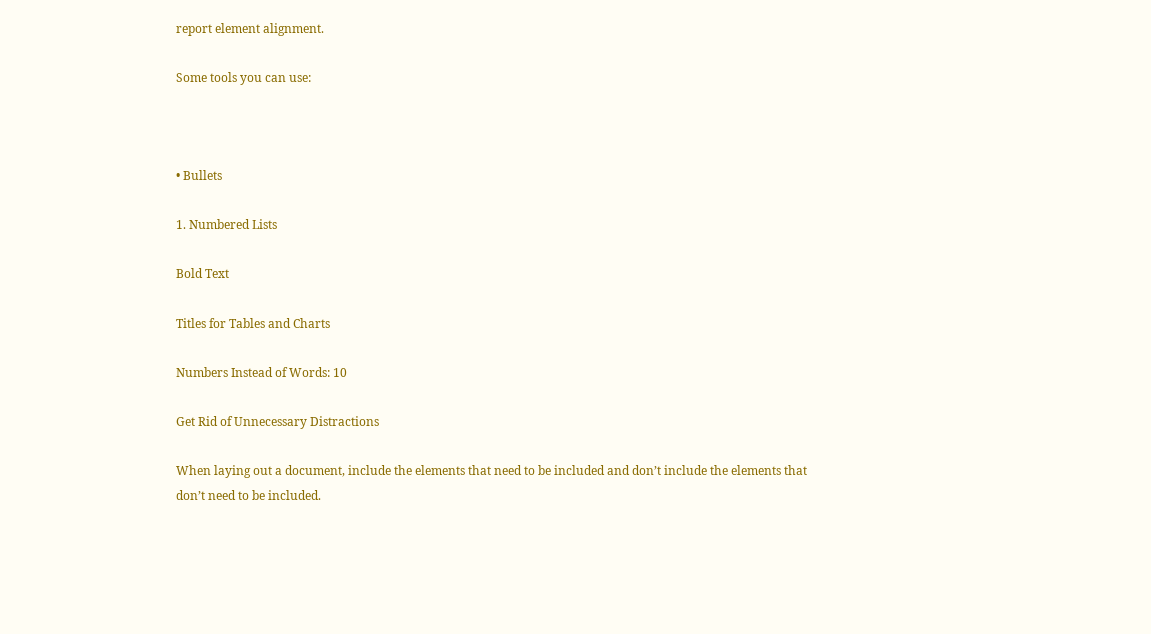report element alignment.

Some tools you can use:



• Bullets

1. Numbered Lists

Bold Text

Titles for Tables and Charts

Numbers Instead of Words: 10

Get Rid of Unnecessary Distractions

When laying out a document, include the elements that need to be included and don’t include the elements that don’t need to be included.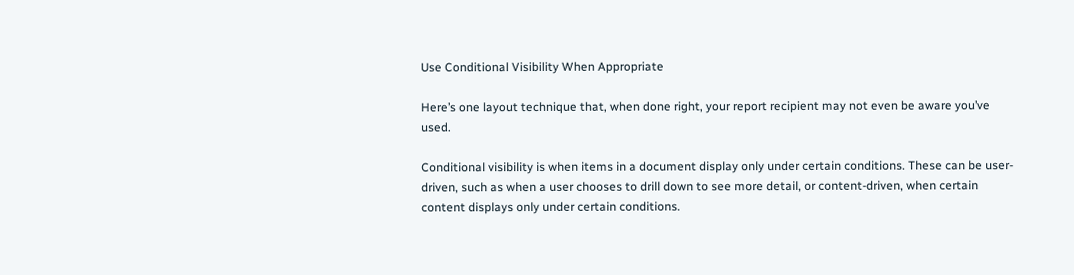Use Conditional Visibility When Appropriate

Here’s one layout technique that, when done right, your report recipient may not even be aware you’ve used.

Conditional visibility is when items in a document display only under certain conditions. These can be user-driven, such as when a user chooses to drill down to see more detail, or content-driven, when certain content displays only under certain conditions.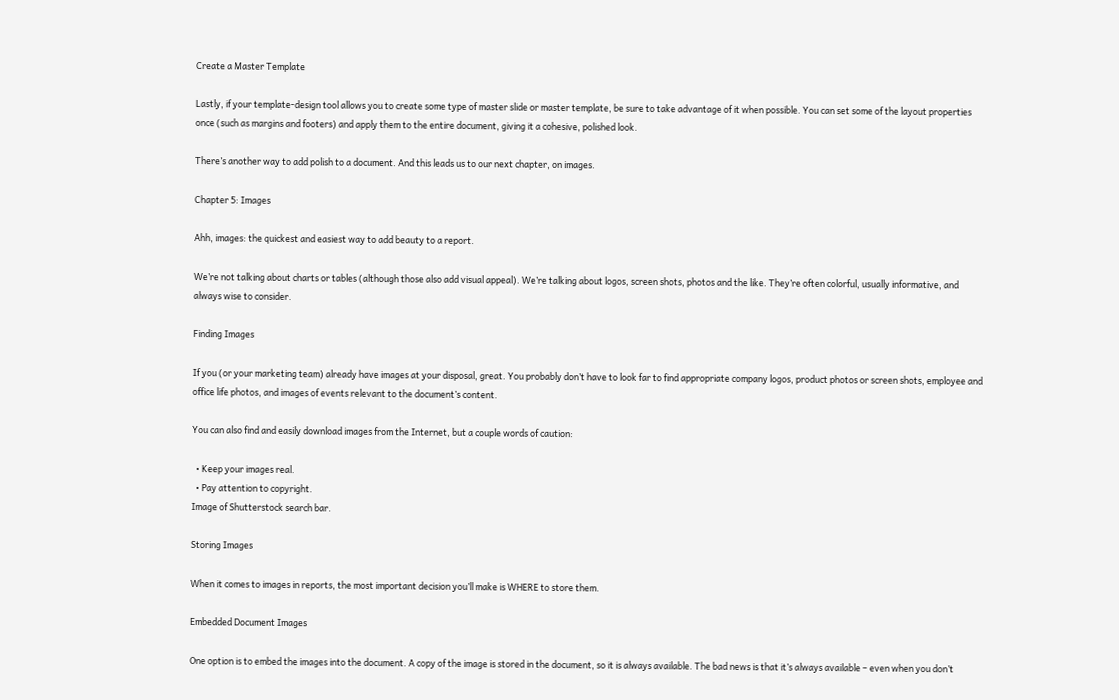Create a Master Template

Lastly, if your template-design tool allows you to create some type of master slide or master template, be sure to take advantage of it when possible. You can set some of the layout properties once (such as margins and footers) and apply them to the entire document, giving it a cohesive, polished look.

There’s another way to add polish to a document. And this leads us to our next chapter, on images.

Chapter 5: Images

Ahh, images: the quickest and easiest way to add beauty to a report.

We’re not talking about charts or tables (although those also add visual appeal). We’re talking about logos, screen shots, photos and the like. They’re often colorful, usually informative, and always wise to consider.

Finding Images

If you (or your marketing team) already have images at your disposal, great. You probably don’t have to look far to find appropriate company logos, product photos or screen shots, employee and office life photos, and images of events relevant to the document’s content.

You can also find and easily download images from the Internet, but a couple words of caution:

  • Keep your images real.
  • Pay attention to copyright.
Image of Shutterstock search bar.

Storing Images

When it comes to images in reports, the most important decision you’ll make is WHERE to store them.

Embedded Document Images

One option is to embed the images into the document. A copy of the image is stored in the document, so it is always available. The bad news is that it’s always available – even when you don’t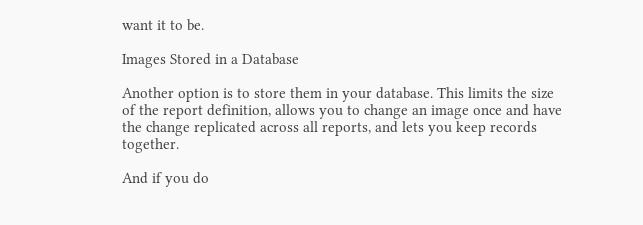want it to be.

Images Stored in a Database

Another option is to store them in your database. This limits the size of the report definition, allows you to change an image once and have the change replicated across all reports, and lets you keep records together.

And if you do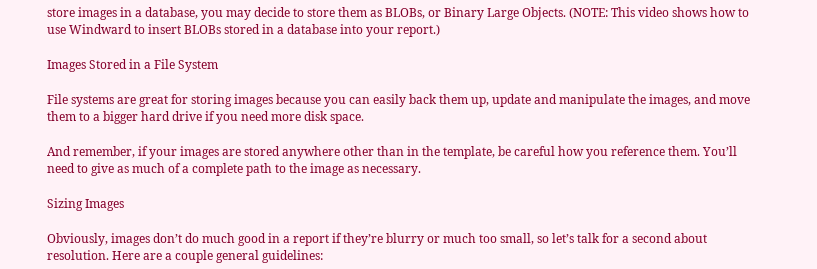store images in a database, you may decide to store them as BLOBs, or Binary Large Objects. (NOTE: This video shows how to use Windward to insert BLOBs stored in a database into your report.)

Images Stored in a File System

File systems are great for storing images because you can easily back them up, update and manipulate the images, and move them to a bigger hard drive if you need more disk space.

And remember, if your images are stored anywhere other than in the template, be careful how you reference them. You’ll need to give as much of a complete path to the image as necessary.

Sizing Images

Obviously, images don’t do much good in a report if they’re blurry or much too small, so let’s talk for a second about resolution. Here are a couple general guidelines: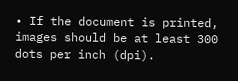• If the document is printed, images should be at least 300 dots per inch (dpi).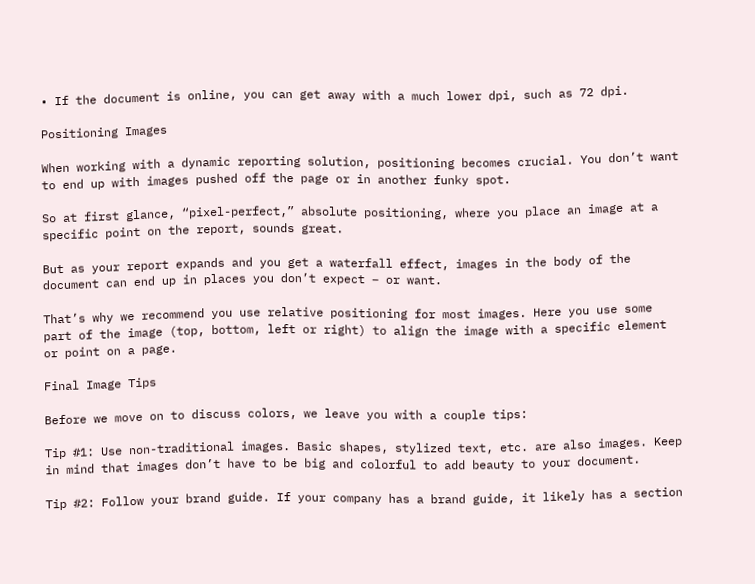• If the document is online, you can get away with a much lower dpi, such as 72 dpi.

Positioning Images

When working with a dynamic reporting solution, positioning becomes crucial. You don’t want to end up with images pushed off the page or in another funky spot.

So at first glance, “pixel-perfect,” absolute positioning, where you place an image at a specific point on the report, sounds great.

But as your report expands and you get a waterfall effect, images in the body of the document can end up in places you don’t expect – or want.

That’s why we recommend you use relative positioning for most images. Here you use some part of the image (top, bottom, left or right) to align the image with a specific element or point on a page.

Final Image Tips

Before we move on to discuss colors, we leave you with a couple tips:

Tip #1: Use non-traditional images. Basic shapes, stylized text, etc. are also images. Keep in mind that images don’t have to be big and colorful to add beauty to your document.

Tip #2: Follow your brand guide. If your company has a brand guide, it likely has a section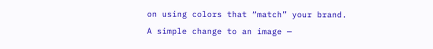on using colors that “match” your brand. A simple change to an image —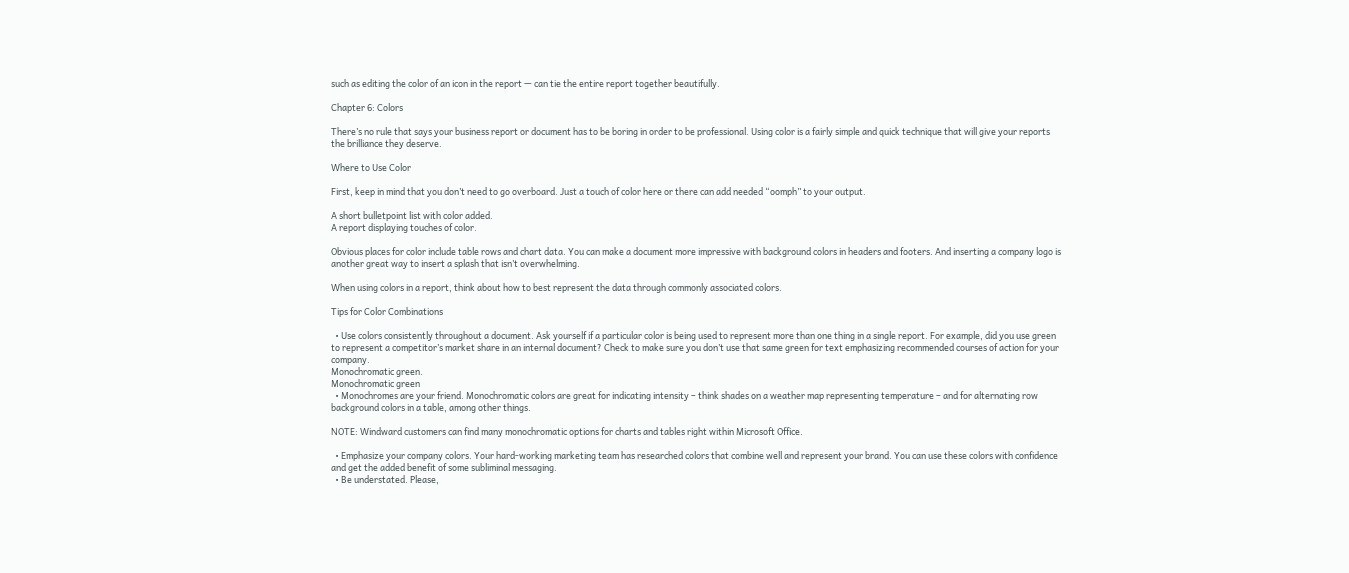such as editing the color of an icon in the report — can tie the entire report together beautifully.

Chapter 6: Colors

There’s no rule that says your business report or document has to be boring in order to be professional. Using color is a fairly simple and quick technique that will give your reports the brilliance they deserve.

Where to Use Color

First, keep in mind that you don’t need to go overboard. Just a touch of color here or there can add needed “oomph” to your output.

A short bulletpoint list with color added.
A report displaying touches of color.

Obvious places for color include table rows and chart data. You can make a document more impressive with background colors in headers and footers. And inserting a company logo is another great way to insert a splash that isn’t overwhelming.

When using colors in a report, think about how to best represent the data through commonly associated colors.

Tips for Color Combinations

  • Use colors consistently throughout a document. Ask yourself if a particular color is being used to represent more than one thing in a single report. For example, did you use green to represent a competitor’s market share in an internal document? Check to make sure you don’t use that same green for text emphasizing recommended courses of action for your company.
Monochromatic green.
Monochromatic green
  • Monochromes are your friend. Monochromatic colors are great for indicating intensity – think shades on a weather map representing temperature – and for alternating row background colors in a table, among other things.

NOTE: Windward customers can find many monochromatic options for charts and tables right within Microsoft Office.

  • Emphasize your company colors. Your hard-working marketing team has researched colors that combine well and represent your brand. You can use these colors with confidence and get the added benefit of some subliminal messaging.
  • Be understated. Please,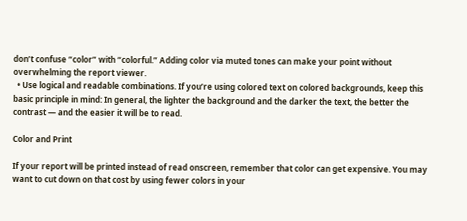don’t confuse “color” with “colorful.” Adding color via muted tones can make your point without overwhelming the report viewer.
  • Use logical and readable combinations. If you’re using colored text on colored backgrounds, keep this basic principle in mind: In general, the lighter the background and the darker the text, the better the contrast — and the easier it will be to read.

Color and Print

If your report will be printed instead of read onscreen, remember that color can get expensive. You may want to cut down on that cost by using fewer colors in your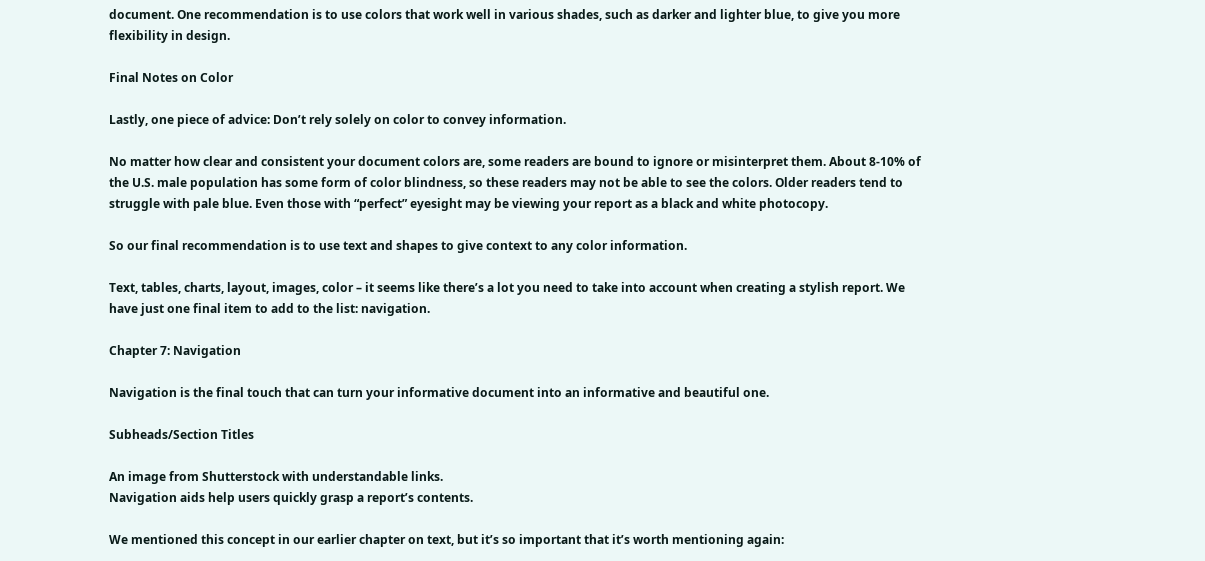document. One recommendation is to use colors that work well in various shades, such as darker and lighter blue, to give you more flexibility in design.

Final Notes on Color

Lastly, one piece of advice: Don’t rely solely on color to convey information.

No matter how clear and consistent your document colors are, some readers are bound to ignore or misinterpret them. About 8-10% of the U.S. male population has some form of color blindness, so these readers may not be able to see the colors. Older readers tend to struggle with pale blue. Even those with “perfect” eyesight may be viewing your report as a black and white photocopy.

So our final recommendation is to use text and shapes to give context to any color information.

Text, tables, charts, layout, images, color – it seems like there’s a lot you need to take into account when creating a stylish report. We have just one final item to add to the list: navigation.

Chapter 7: Navigation

Navigation is the final touch that can turn your informative document into an informative and beautiful one.

Subheads/Section Titles

An image from Shutterstock with understandable links.
Navigation aids help users quickly grasp a report’s contents.

We mentioned this concept in our earlier chapter on text, but it’s so important that it’s worth mentioning again: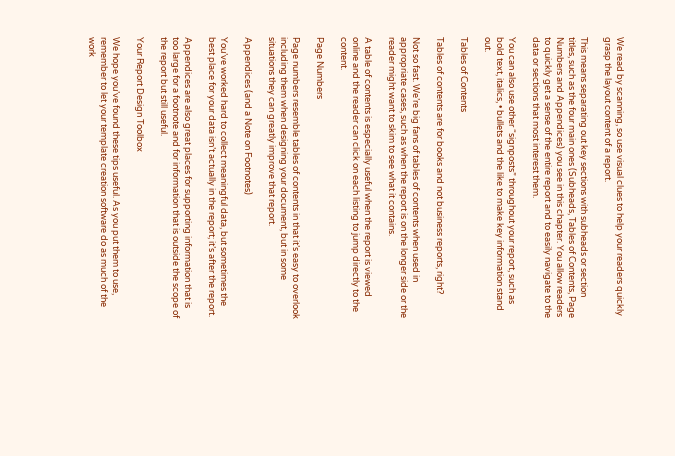We read by scanning, so use visual clues to help your readers quickly grasp the layout content of a report.

This means separating out key sections with subheads or section titles, such as the four main ones (Subheads, Tables of Contents, Page Numbers and Appendices) you see in this chapter. You allow readers to quickly get a sense of the entire report and to easily navigate to the data or sections that most interest them.

You can also use other “signposts” throughout your report, such as bold text, italics, • bullets and the like to make key information stand out.

Tables of Contents

Tables of contents are for books and not business reports, right?

Not so fast. We’re big fans of tables of contents when used in appropriate cases, such as when the report is on the longer side or the reader might want to skim to see what it contains.

A table of contents is especially useful when the report is viewed online and the reader can click on each listing to jump directly to the content.

Page Numbers

Page numbers resemble tables of contents in that it’s easy to overlook including them when designing your document, but in some situations they can greatly improve that report.

Appendices (and a Note on Footnotes)

You’ve worked hard to collect meaningful data, but sometimes the best place for your data isn’t actually in the report; it’s after the report.

Appendices are also great places for supporting information that is too large for a footnote and for information that is outside the scope of the report but still useful.

Your Report Design Toolbox

We hope you’ve found these tips useful. As you put them to use, remember to let your template creation software do as much of the work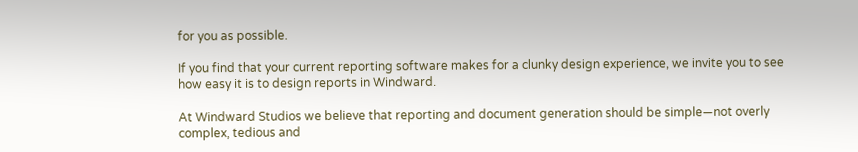for you as possible.

If you find that your current reporting software makes for a clunky design experience, we invite you to see how easy it is to design reports in Windward.

At Windward Studios we believe that reporting and document generation should be simple—not overly complex, tedious and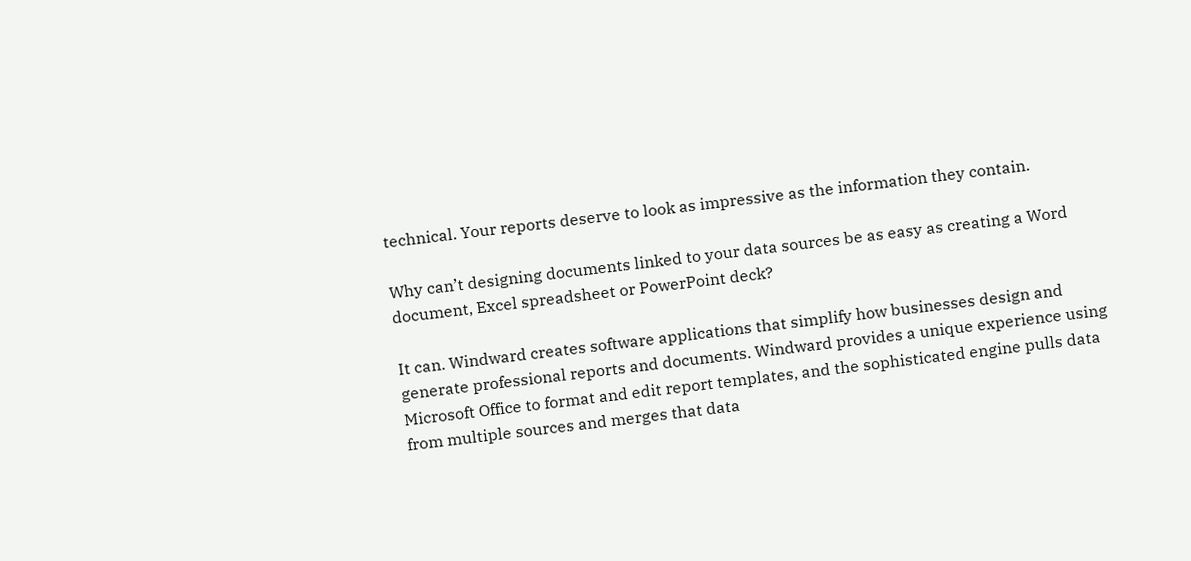technical. Your reports deserve to look as impressive as the information they contain.

Why can’t designing documents linked to your data sources be as easy as creating a Word document, Excel spreadsheet or PowerPoint deck?

It can. Windward creates software applications that simplify how businesses design and generate professional reports and documents. Windward provides a unique experience using Microsoft Office to format and edit report templates, and the sophisticated engine pulls data from multiple sources and merges that data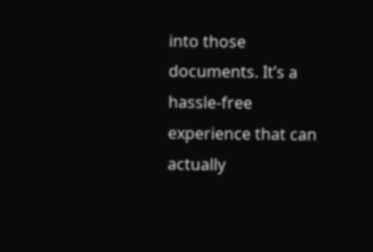into those documents. It’s a hassle-free experience that can actually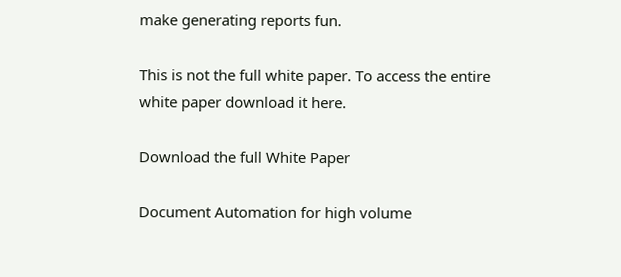make generating reports fun.

This is not the full white paper. To access the entire white paper download it here.

Download the full White Paper

Document Automation for high volume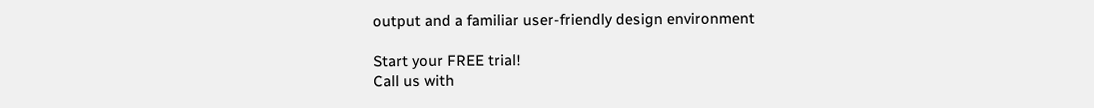output and a familiar user-friendly design environment

Start your FREE trial!
Call us with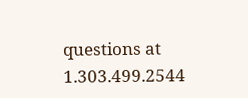questions at 1.303.499.2544